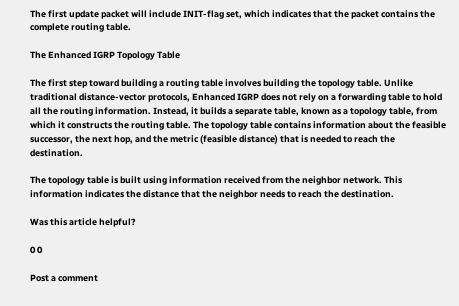The first update packet will include INIT-flag set, which indicates that the packet contains the complete routing table.

The Enhanced IGRP Topology Table

The first step toward building a routing table involves building the topology table. Unlike traditional distance-vector protocols, Enhanced IGRP does not rely on a forwarding table to hold all the routing information. Instead, it builds a separate table, known as a topology table, from which it constructs the routing table. The topology table contains information about the feasible successor, the next hop, and the metric (feasible distance) that is needed to reach the destination.

The topology table is built using information received from the neighbor network. This information indicates the distance that the neighbor needs to reach the destination.

Was this article helpful?

0 0

Post a comment